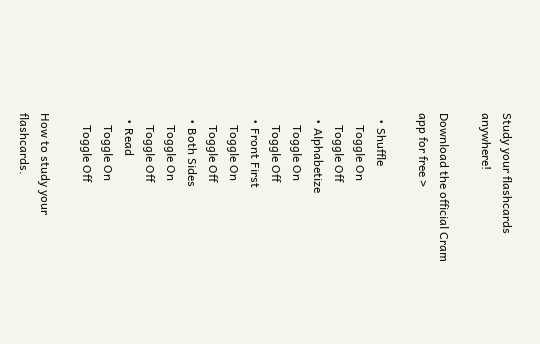Study your flashcards anywhere!

Download the official Cram app for free >

  • Shuffle
    Toggle On
    Toggle Off
  • Alphabetize
    Toggle On
    Toggle Off
  • Front First
    Toggle On
    Toggle Off
  • Both Sides
    Toggle On
    Toggle Off
  • Read
    Toggle On
    Toggle Off

How to study your flashcards.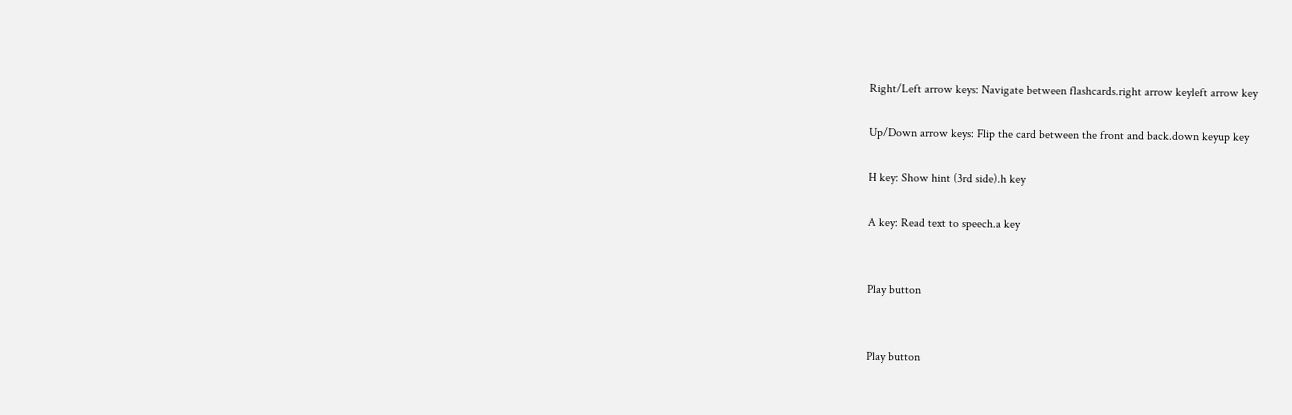Right/Left arrow keys: Navigate between flashcards.right arrow keyleft arrow key

Up/Down arrow keys: Flip the card between the front and back.down keyup key

H key: Show hint (3rd side).h key

A key: Read text to speech.a key


Play button


Play button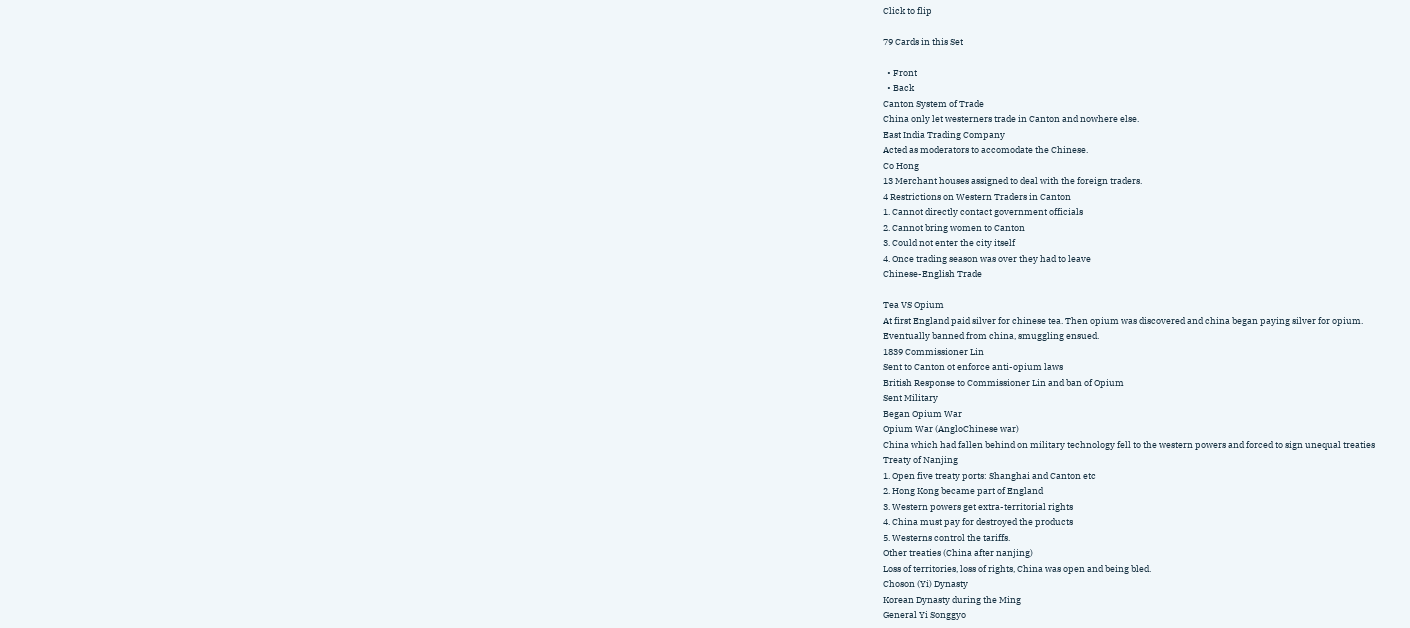Click to flip

79 Cards in this Set

  • Front
  • Back
Canton System of Trade
China only let westerners trade in Canton and nowhere else.
East India Trading Company
Acted as moderators to accomodate the Chinese.
Co Hong
13 Merchant houses assigned to deal with the foreign traders.
4 Restrictions on Western Traders in Canton
1. Cannot directly contact government officials
2. Cannot bring women to Canton
3. Could not enter the city itself
4. Once trading season was over they had to leave
Chinese-English Trade

Tea VS Opium
At first England paid silver for chinese tea. Then opium was discovered and china began paying silver for opium.
Eventually banned from china, smuggling ensued.
1839 Commissioner Lin
Sent to Canton ot enforce anti-opium laws
British Response to Commissioner Lin and ban of Opium
Sent Military
Began Opium War
Opium War (AngloChinese war)
China which had fallen behind on military technology fell to the western powers and forced to sign unequal treaties
Treaty of Nanjing
1. Open five treaty ports: Shanghai and Canton etc
2. Hong Kong became part of England
3. Western powers get extra-territorial rights
4. China must pay for destroyed the products
5. Westerns control the tariffs.
Other treaties (China after nanjing)
Loss of territories, loss of rights, China was open and being bled.
Choson (Yi) Dynasty
Korean Dynasty during the Ming
General Yi Songgyo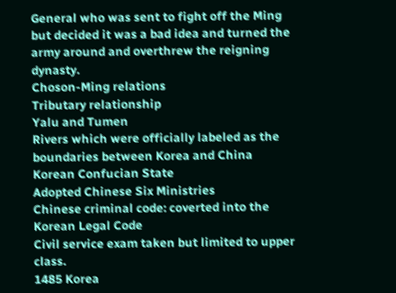General who was sent to fight off the Ming but decided it was a bad idea and turned the army around and overthrew the reigning dynasty.
Choson-Ming relations
Tributary relationship
Yalu and Tumen
Rivers which were officially labeled as the boundaries between Korea and China
Korean Confucian State
Adopted Chinese Six Ministries
Chinese criminal code: coverted into the Korean Legal Code
Civil service exam taken but limited to upper class.
1485 Korea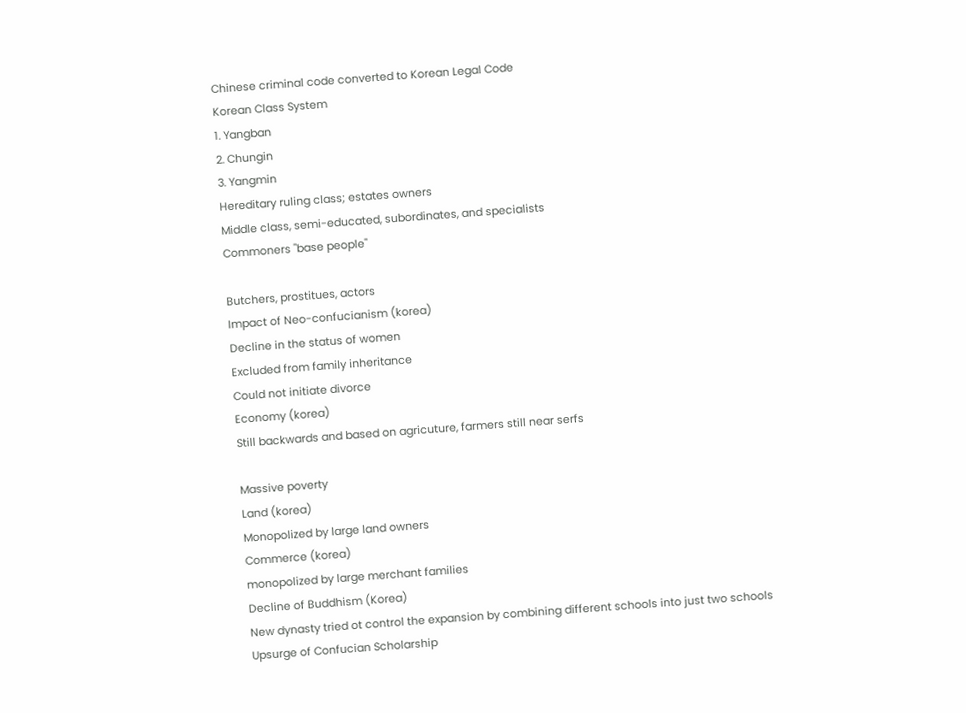Chinese criminal code converted to Korean Legal Code
Korean Class System
1. Yangban
2. Chungin
3. Yangmin
Hereditary ruling class; estates owners
Middle class, semi-educated, subordinates, and specialists
Commoners "base people"

Butchers, prostitues, actors
Impact of Neo-confucianism (korea)
Decline in the status of women
Excluded from family inheritance
Could not initiate divorce
Economy (korea)
Still backwards and based on agricuture, farmers still near serfs

Massive poverty
Land (korea)
Monopolized by large land owners
Commerce (korea)
monopolized by large merchant families
Decline of Buddhism (Korea)
New dynasty tried ot control the expansion by combining different schools into just two schools
Upsurge of Confucian Scholarship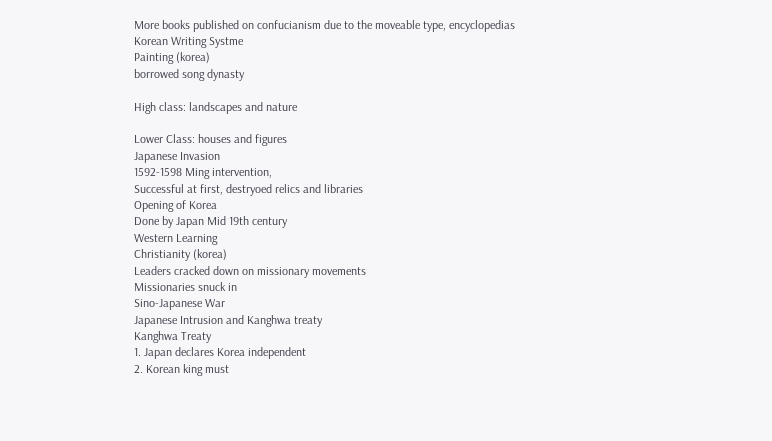More books published on confucianism due to the moveable type, encyclopedias
Korean Writing Systme
Painting (korea)
borrowed song dynasty

High class: landscapes and nature

Lower Class: houses and figures
Japanese Invasion
1592-1598 Ming intervention,
Successful at first, destryoed relics and libraries
Opening of Korea
Done by Japan Mid 19th century
Western Learning
Christianity (korea)
Leaders cracked down on missionary movements
Missionaries snuck in
Sino-Japanese War
Japanese Intrusion and Kanghwa treaty
Kanghwa Treaty
1. Japan declares Korea independent
2. Korean king must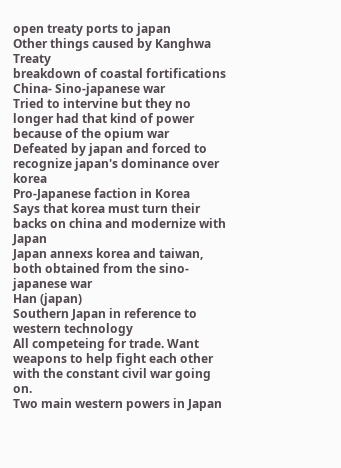open treaty ports to japan
Other things caused by Kanghwa Treaty
breakdown of coastal fortifications
China- Sino-japanese war
Tried to intervine but they no longer had that kind of power because of the opium war
Defeated by japan and forced to recognize japan's dominance over korea
Pro-Japanese faction in Korea
Says that korea must turn their backs on china and modernize with Japan
Japan annexs korea and taiwan,
both obtained from the sino-japanese war
Han (japan)
Southern Japan in reference to western technology
All competeing for trade. Want weapons to help fight each other with the constant civil war going on.
Two main western powers in Japan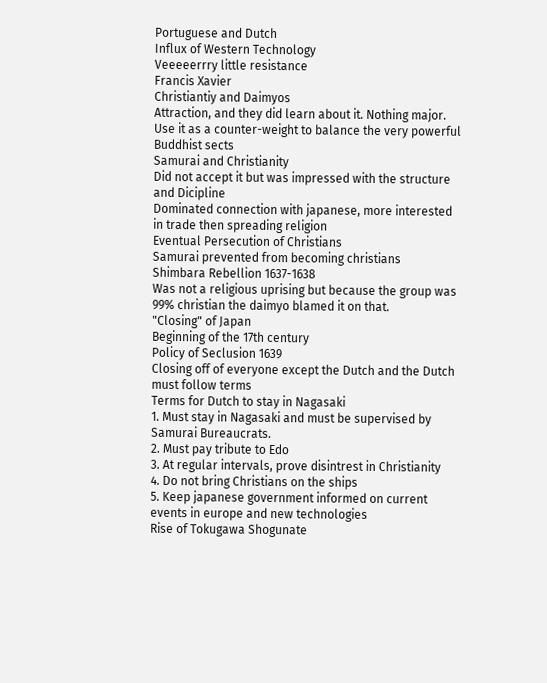Portuguese and Dutch
Influx of Western Technology
Veeeeerrry little resistance
Francis Xavier
Christiantiy and Daimyos
Attraction, and they did learn about it. Nothing major. Use it as a counter-weight to balance the very powerful Buddhist sects
Samurai and Christianity
Did not accept it but was impressed with the structure and Dicipline
Dominated connection with japanese, more interested in trade then spreading religion
Eventual Persecution of Christians
Samurai prevented from becoming christians
Shimbara Rebellion 1637-1638
Was not a religious uprising but because the group was 99% christian the daimyo blamed it on that.
"Closing" of Japan
Beginning of the 17th century
Policy of Seclusion 1639
Closing off of everyone except the Dutch and the Dutch must follow terms
Terms for Dutch to stay in Nagasaki
1. Must stay in Nagasaki and must be supervised by Samurai Bureaucrats.
2. Must pay tribute to Edo
3. At regular intervals, prove disintrest in Christianity
4. Do not bring Christians on the ships
5. Keep japanese government informed on current events in europe and new technologies
Rise of Tokugawa Shogunate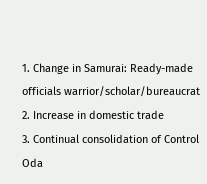1. Change in Samurai: Ready-made officials warrior/scholar/bureaucrat
2. Increase in domestic trade
3. Continual consolidation of Control
Oda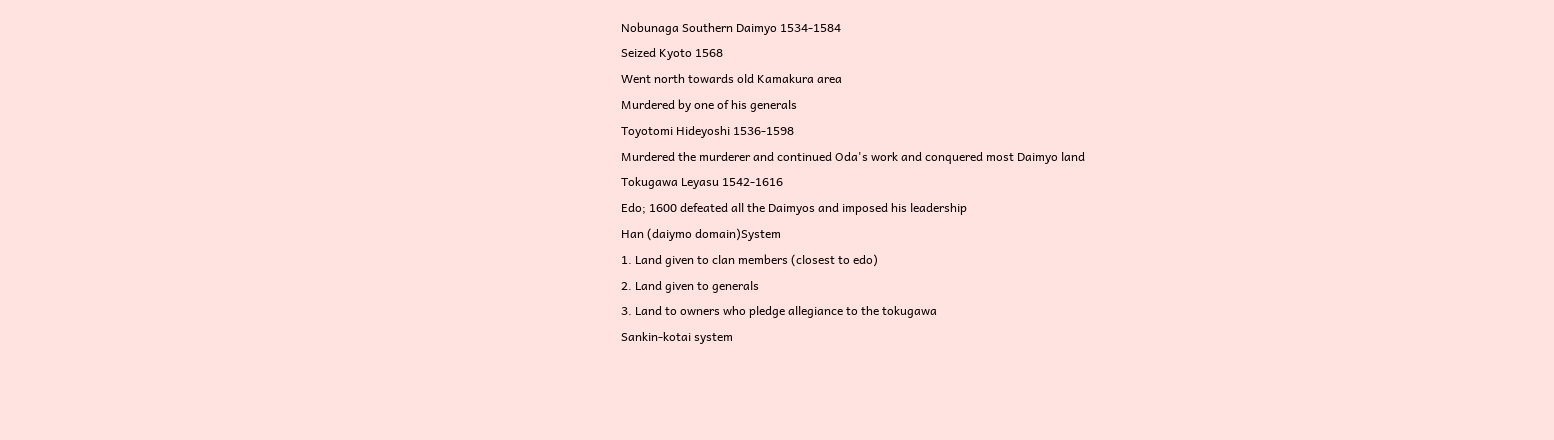Nobunaga Southern Daimyo 1534-1584
Seized Kyoto 1568
Went north towards old Kamakura area
Murdered by one of his generals
Toyotomi Hideyoshi 1536-1598
Murdered the murderer and continued Oda's work and conquered most Daimyo land
Tokugawa Leyasu 1542-1616
Edo; 1600 defeated all the Daimyos and imposed his leadership
Han (daiymo domain)System
1. Land given to clan members (closest to edo)
2. Land given to generals
3. Land to owners who pledge allegiance to the tokugawa
Sankin-kotai system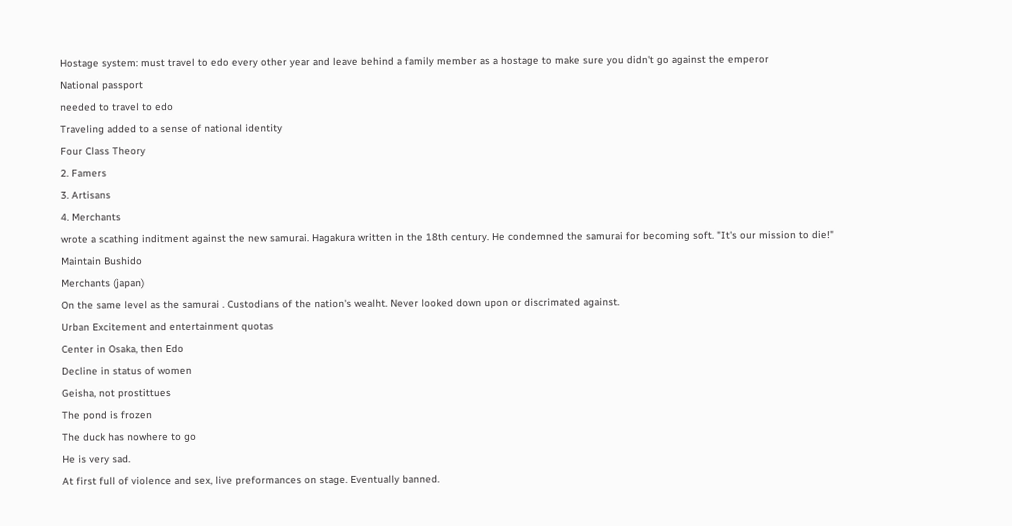Hostage system: must travel to edo every other year and leave behind a family member as a hostage to make sure you didn't go against the emperor
National passport
needed to travel to edo
Traveling added to a sense of national identity
Four Class Theory
2. Famers
3. Artisans
4. Merchants
wrote a scathing inditment against the new samurai. Hagakura written in the 18th century. He condemned the samurai for becoming soft. "It's our mission to die!" Maintain Bushido
Merchants (japan)
On the same level as the samurai . Custodians of the nation's wealht. Never looked down upon or discrimated against.
Urban Excitement and entertainment quotas
Center in Osaka, then Edo
Decline in status of women
Geisha, not prostittues
The pond is frozen
The duck has nowhere to go
He is very sad.
At first full of violence and sex, live preformances on stage. Eventually banned.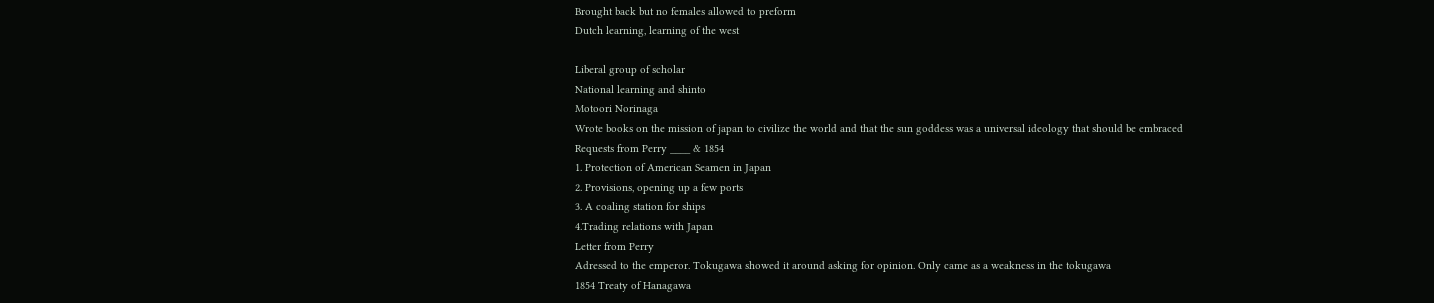Brought back but no females allowed to preform
Dutch learning, learning of the west

Liberal group of scholar
National learning and shinto
Motoori Norinaga
Wrote books on the mission of japan to civilize the world and that the sun goddess was a universal ideology that should be embraced
Requests from Perry ____ & 1854
1. Protection of American Seamen in Japan
2. Provisions, opening up a few ports
3. A coaling station for ships
4.Trading relations with Japan
Letter from Perry
Adressed to the emperor. Tokugawa showed it around asking for opinion. Only came as a weakness in the tokugawa
1854 Treaty of Hanagawa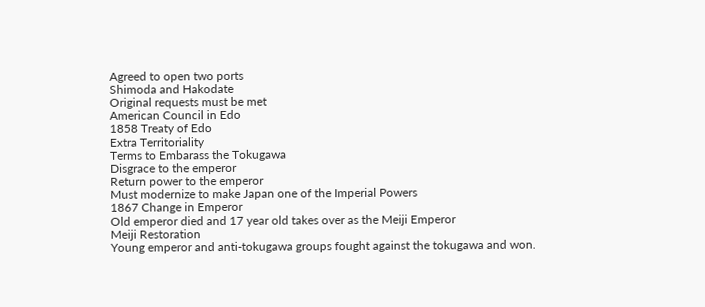Agreed to open two ports
Shimoda and Hakodate
Original requests must be met
American Council in Edo
1858 Treaty of Edo
Extra Territoriality
Terms to Embarass the Tokugawa
Disgrace to the emperor
Return power to the emperor
Must modernize to make Japan one of the Imperial Powers
1867 Change in Emperor
Old emperor died and 17 year old takes over as the Meiji Emperor
Meiji Restoration
Young emperor and anti-tokugawa groups fought against the tokugawa and won.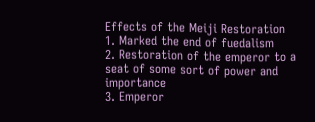Effects of the Meiji Restoration
1. Marked the end of fuedalism
2. Restoration of the emperor to a seat of some sort of power and importance
3. Emperor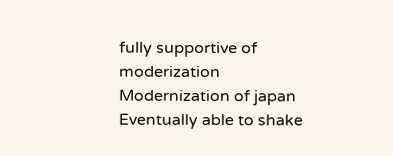fully supportive of moderization
Modernization of japan
Eventually able to shake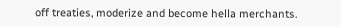off treaties, moderize and become hella merchants.